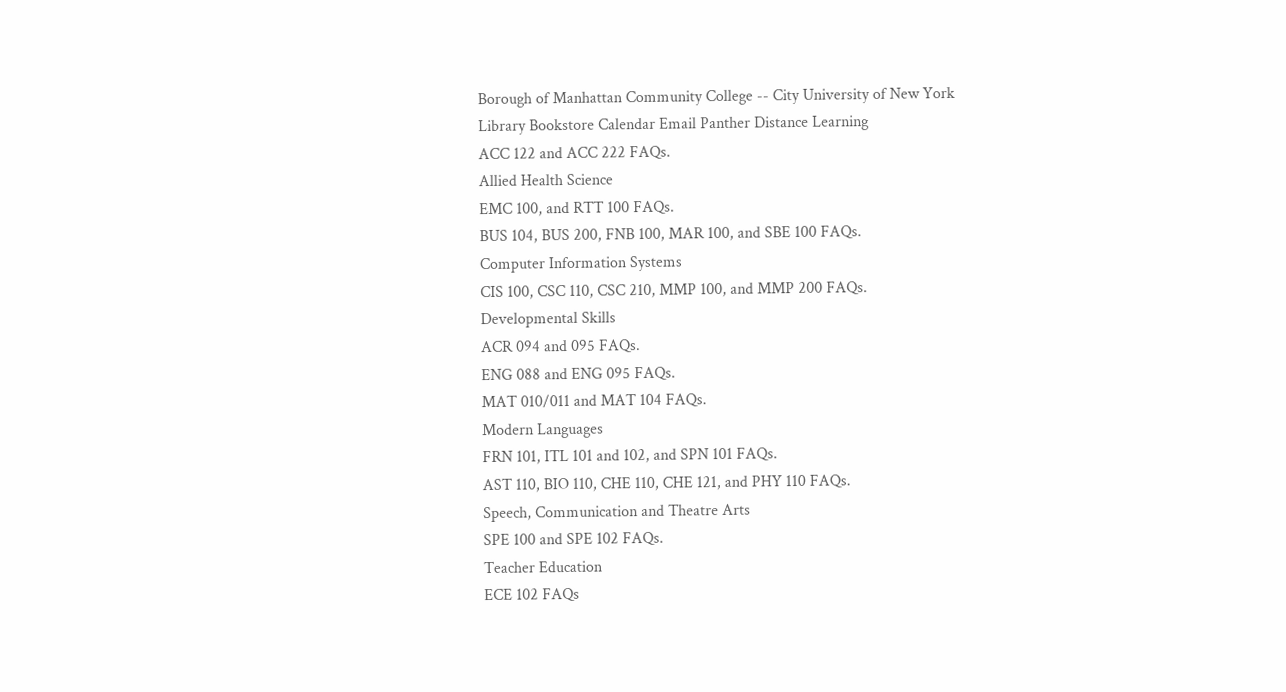Borough of Manhattan Community College -- City University of New York
Library Bookstore Calendar Email Panther Distance Learning
ACC 122 and ACC 222 FAQs.
Allied Health Science
EMC 100, and RTT 100 FAQs.
BUS 104, BUS 200, FNB 100, MAR 100, and SBE 100 FAQs.
Computer Information Systems
CIS 100, CSC 110, CSC 210, MMP 100, and MMP 200 FAQs.
Developmental Skills
ACR 094 and 095 FAQs.
ENG 088 and ENG 095 FAQs.
MAT 010/011 and MAT 104 FAQs.
Modern Languages
FRN 101, ITL 101 and 102, and SPN 101 FAQs.
AST 110, BIO 110, CHE 110, CHE 121, and PHY 110 FAQs.
Speech, Communication and Theatre Arts
SPE 100 and SPE 102 FAQs.
Teacher Education
ECE 102 FAQs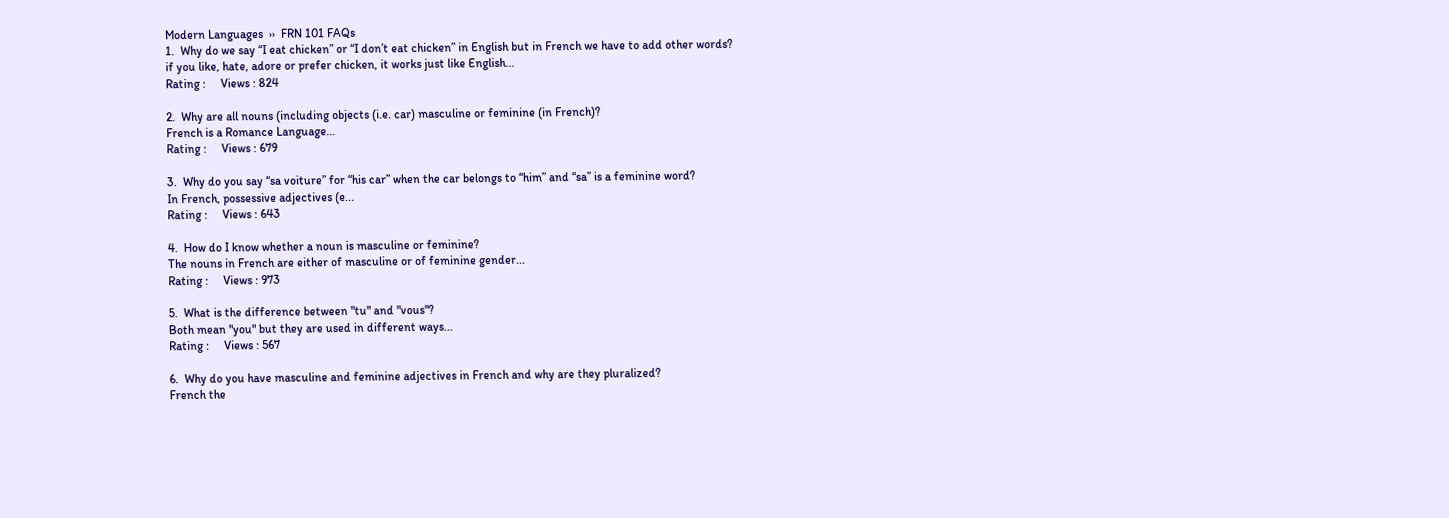Modern Languages  ››  FRN 101 FAQs
1.  Why do we say “I eat chicken” or “I don’t eat chicken” in English but in French we have to add other words?
if you like, hate, adore or prefer chicken, it works just like English...
Rating :     Views : 824

2.  Why are all nouns (including objects (i.e. car) masculine or feminine (in French)?
French is a Romance Language...
Rating :     Views : 679

3.  Why do you say “sa voiture” for “his car” when the car belongs to “him” and “sa” is a feminine word?
In French, possessive adjectives (e...
Rating :     Views : 643

4.  How do I know whether a noun is masculine or feminine?
The nouns in French are either of masculine or of feminine gender...
Rating :     Views : 973

5.  What is the difference between "tu" and "vous"?
Both mean "you" but they are used in different ways...
Rating :     Views : 567

6.  Why do you have masculine and feminine adjectives in French and why are they pluralized?
French the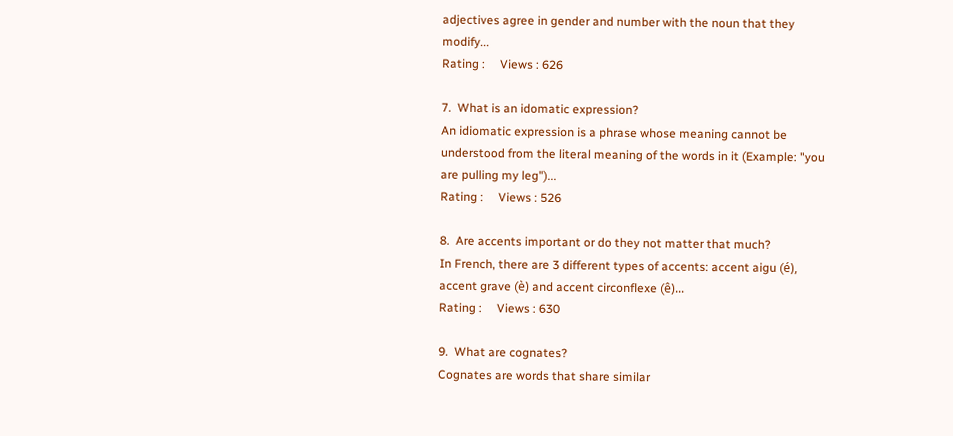adjectives agree in gender and number with the noun that they modify...
Rating :     Views : 626

7.  What is an idomatic expression?
An idiomatic expression is a phrase whose meaning cannot be understood from the literal meaning of the words in it (Example: "you are pulling my leg")...
Rating :     Views : 526

8.  Are accents important or do they not matter that much?
In French, there are 3 different types of accents: accent aigu (é), accent grave (è) and accent circonflexe (ê)...
Rating :     Views : 630

9.  What are cognates?
Cognates are words that share similar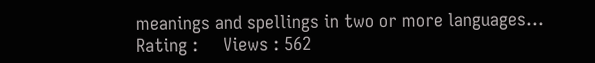meanings and spellings in two or more languages...
Rating :     Views : 562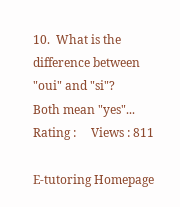10.  What is the difference between "oui" and "si"?
Both mean "yes"...
Rating :     Views : 811

E-tutoring Homepage